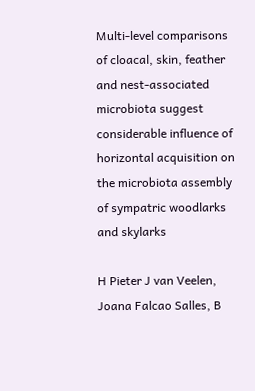Multi-level comparisons of cloacal, skin, feather and nest-associated microbiota suggest considerable influence of horizontal acquisition on the microbiota assembly of sympatric woodlarks and skylarks

H Pieter J van Veelen, Joana Falcao Salles, B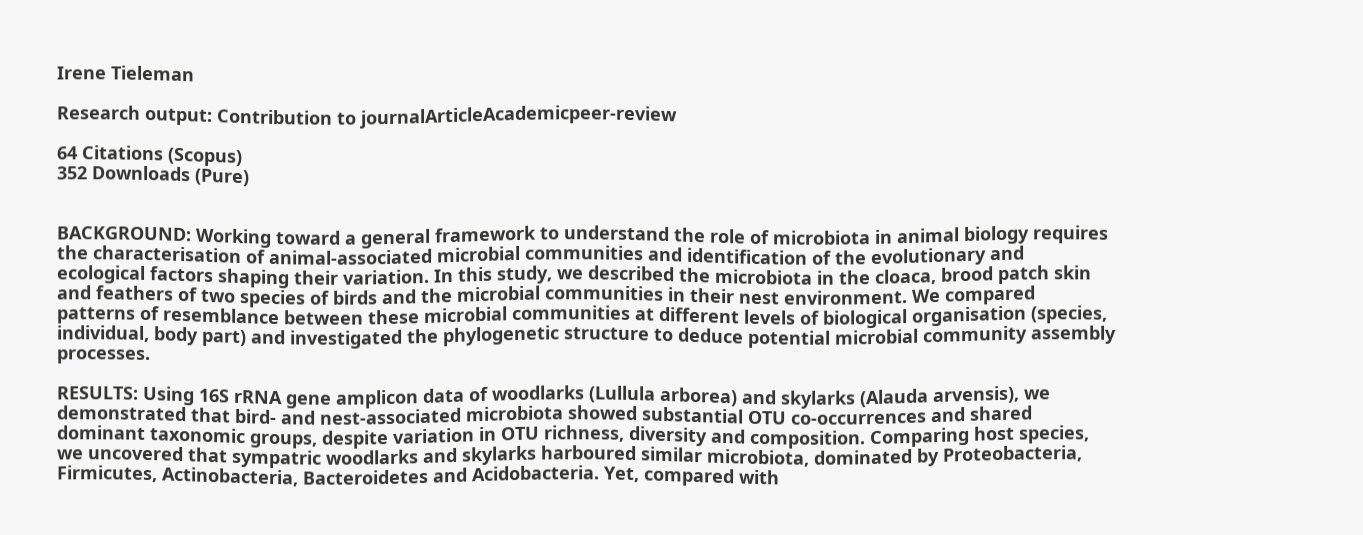Irene Tieleman

Research output: Contribution to journalArticleAcademicpeer-review

64 Citations (Scopus)
352 Downloads (Pure)


BACKGROUND: Working toward a general framework to understand the role of microbiota in animal biology requires the characterisation of animal-associated microbial communities and identification of the evolutionary and ecological factors shaping their variation. In this study, we described the microbiota in the cloaca, brood patch skin and feathers of two species of birds and the microbial communities in their nest environment. We compared patterns of resemblance between these microbial communities at different levels of biological organisation (species, individual, body part) and investigated the phylogenetic structure to deduce potential microbial community assembly processes.

RESULTS: Using 16S rRNA gene amplicon data of woodlarks (Lullula arborea) and skylarks (Alauda arvensis), we demonstrated that bird- and nest-associated microbiota showed substantial OTU co-occurrences and shared dominant taxonomic groups, despite variation in OTU richness, diversity and composition. Comparing host species, we uncovered that sympatric woodlarks and skylarks harboured similar microbiota, dominated by Proteobacteria, Firmicutes, Actinobacteria, Bacteroidetes and Acidobacteria. Yet, compared with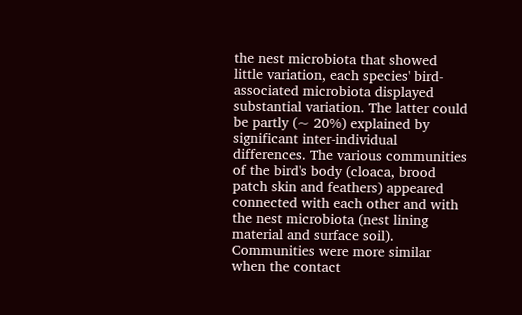the nest microbiota that showed little variation, each species' bird-associated microbiota displayed substantial variation. The latter could be partly (~ 20%) explained by significant inter-individual differences. The various communities of the bird's body (cloaca, brood patch skin and feathers) appeared connected with each other and with the nest microbiota (nest lining material and surface soil). Communities were more similar when the contact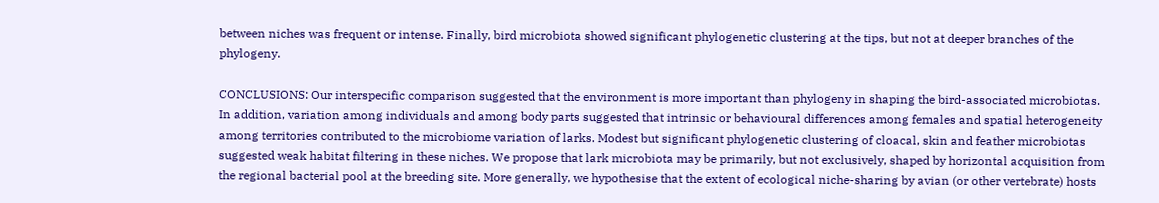between niches was frequent or intense. Finally, bird microbiota showed significant phylogenetic clustering at the tips, but not at deeper branches of the phylogeny.

CONCLUSIONS: Our interspecific comparison suggested that the environment is more important than phylogeny in shaping the bird-associated microbiotas. In addition, variation among individuals and among body parts suggested that intrinsic or behavioural differences among females and spatial heterogeneity among territories contributed to the microbiome variation of larks. Modest but significant phylogenetic clustering of cloacal, skin and feather microbiotas suggested weak habitat filtering in these niches. We propose that lark microbiota may be primarily, but not exclusively, shaped by horizontal acquisition from the regional bacterial pool at the breeding site. More generally, we hypothesise that the extent of ecological niche-sharing by avian (or other vertebrate) hosts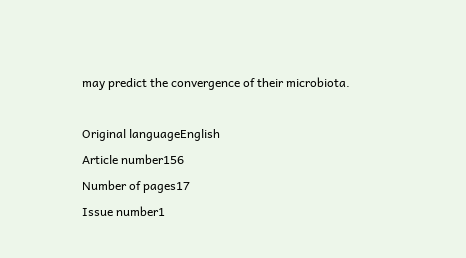may predict the convergence of their microbiota.

Original languageEnglish
Article number156
Number of pages17
Issue number1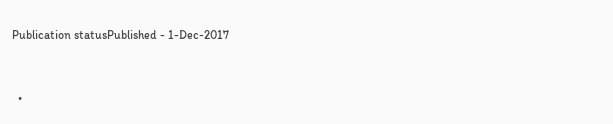Publication statusPublished - 1-Dec-2017


  •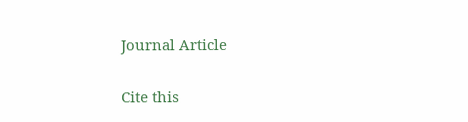Journal Article

Cite this